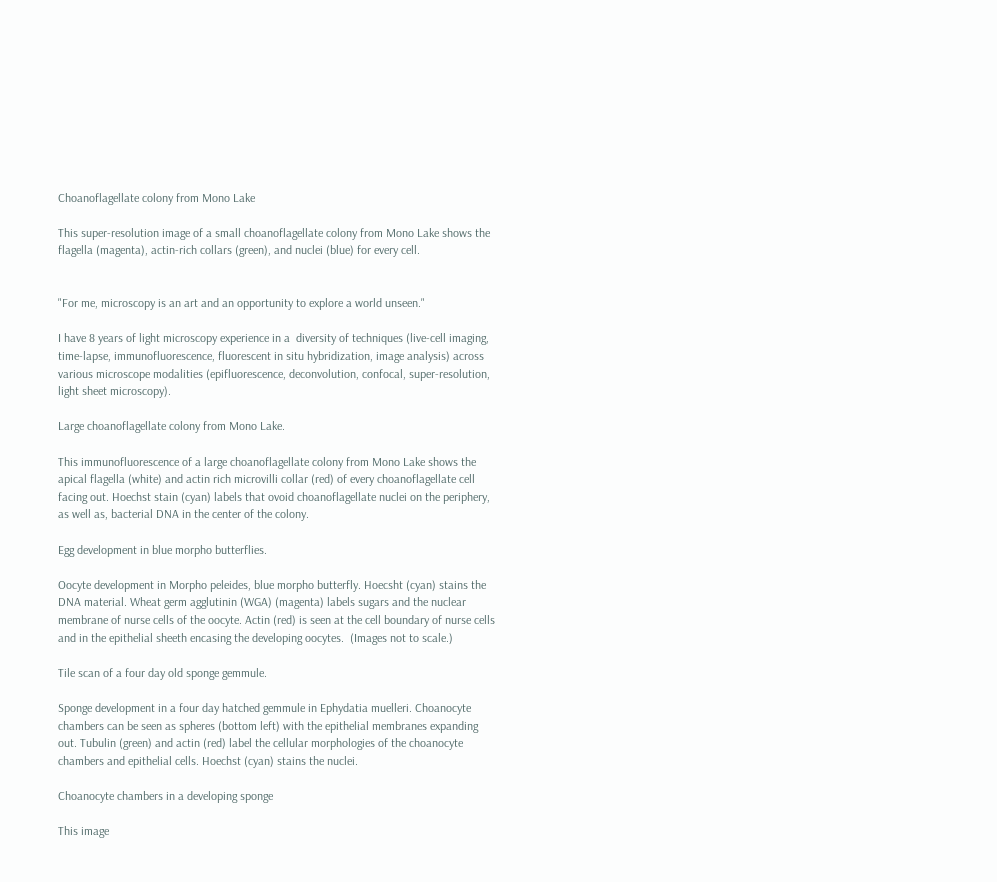Choanoflagellate colony from Mono Lake

This super-resolution image of a small choanoflagellate colony from Mono Lake shows the flagella (magenta), actin-rich collars (green), and nuclei (blue) for every cell.


"For me, microscopy is an art and an opportunity to explore a world unseen."

I have 8 years of light microscopy experience in a  diversity of techniques (live-cell imaging, time-lapse, immunofluorescence, fluorescent in situ hybridization, image analysis) across various microscope modalities (epifluorescence, deconvolution, confocal, super-resolution, light sheet microscopy).

Large choanoflagellate colony from Mono Lake.

This immunofluorescence of a large choanoflagellate colony from Mono Lake shows the apical flagella (white) and actin rich microvilli collar (red) of every choanoflagellate cell facing out. Hoechst stain (cyan) labels that ovoid choanoflagellate nuclei on the periphery, as well as, bacterial DNA in the center of the colony.

Egg development in blue morpho butterflies.

Oocyte development in Morpho peleides, blue morpho butterfly. Hoecsht (cyan) stains the DNA material. Wheat germ agglutinin (WGA) (magenta) labels sugars and the nuclear membrane of nurse cells of the oocyte. Actin (red) is seen at the cell boundary of nurse cells and in the epithelial sheeth encasing the developing oocytes.  (Images not to scale.)

Tile scan of a four day old sponge gemmule.

Sponge development in a four day hatched gemmule in Ephydatia muelleri. Choanocyte chambers can be seen as spheres (bottom left) with the epithelial membranes expanding out. Tubulin (green) and actin (red) label the cellular morphologies of the choanocyte chambers and epithelial cells. Hoechst (cyan) stains the nuclei.

Choanocyte chambers in a developing sponge

This image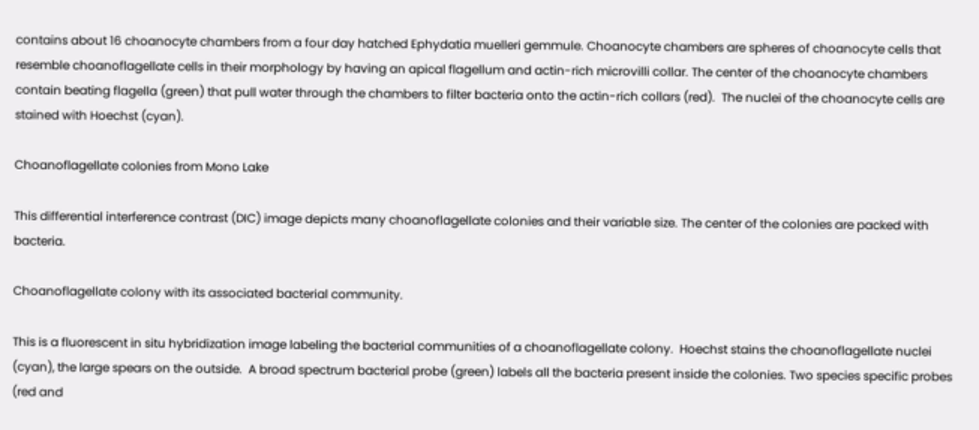contains about 16 choanocyte chambers from a four day hatched Ephydatia muelleri gemmule. Choanocyte chambers are spheres of choanocyte cells that resemble choanoflagellate cells in their morphology by having an apical flagellum and actin-rich microvilli collar. The center of the choanocyte chambers contain beating flagella (green) that pull water through the chambers to filter bacteria onto the actin-rich collars (red).  The nuclei of the choanocyte cells are stained with Hoechst (cyan).

Choanoflagellate colonies from Mono Lake

This differential interference contrast (DIC) image depicts many choanoflagellate colonies and their variable size. The center of the colonies are packed with bacteria.

Choanoflagellate colony with its associated bacterial community.

This is a fluorescent in situ hybridization image labeling the bacterial communities of a choanoflagellate colony.  Hoechst stains the choanoflagellate nuclei (cyan), the large spears on the outside.  A broad spectrum bacterial probe (green) labels all the bacteria present inside the colonies. Two species specific probes (red and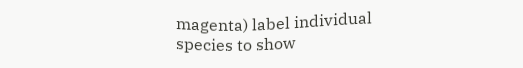magenta) label individual species to show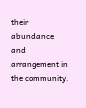their abundance and arrangement in the community.